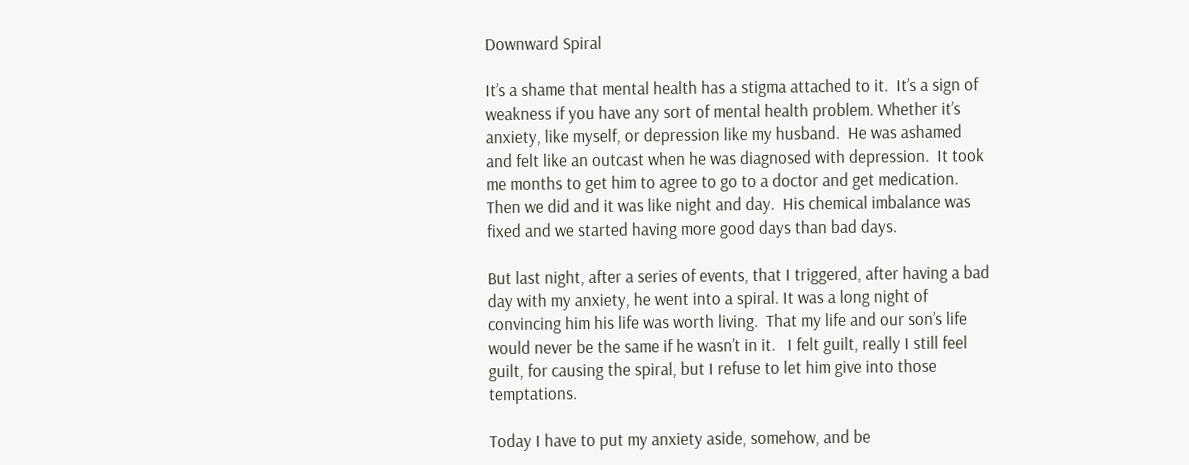Downward Spiral

It’s a shame that mental health has a stigma attached to it.  It’s a sign of weakness if you have any sort of mental health problem. Whether it’s anxiety, like myself, or depression like my husband.  He was ashamed and felt like an outcast when he was diagnosed with depression.  It took me months to get him to agree to go to a doctor and get medication. Then we did and it was like night and day.  His chemical imbalance was fixed and we started having more good days than bad days.

But last night, after a series of events, that I triggered, after having a bad day with my anxiety, he went into a spiral. It was a long night of convincing him his life was worth living.  That my life and our son’s life would never be the same if he wasn’t in it.   I felt guilt, really I still feel guilt, for causing the spiral, but I refuse to let him give into those temptations.

Today I have to put my anxiety aside, somehow, and be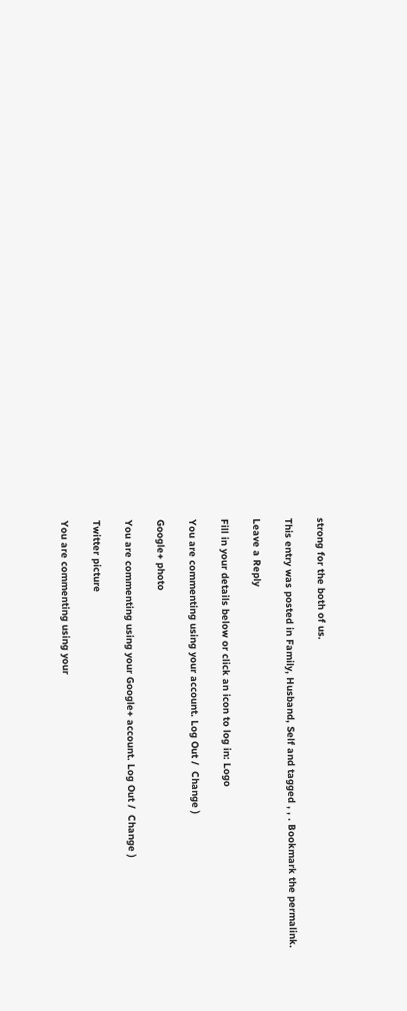strong for the both of us.

This entry was posted in Family, Husband, Self and tagged , , . Bookmark the permalink.

Leave a Reply

Fill in your details below or click an icon to log in: Logo

You are commenting using your account. Log Out /  Change )

Google+ photo

You are commenting using your Google+ account. Log Out /  Change )

Twitter picture

You are commenting using your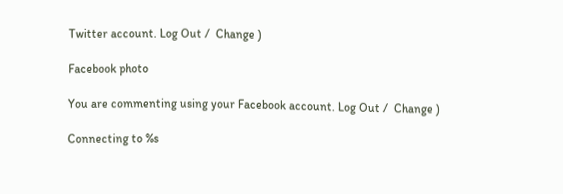Twitter account. Log Out /  Change )

Facebook photo

You are commenting using your Facebook account. Log Out /  Change )

Connecting to %s